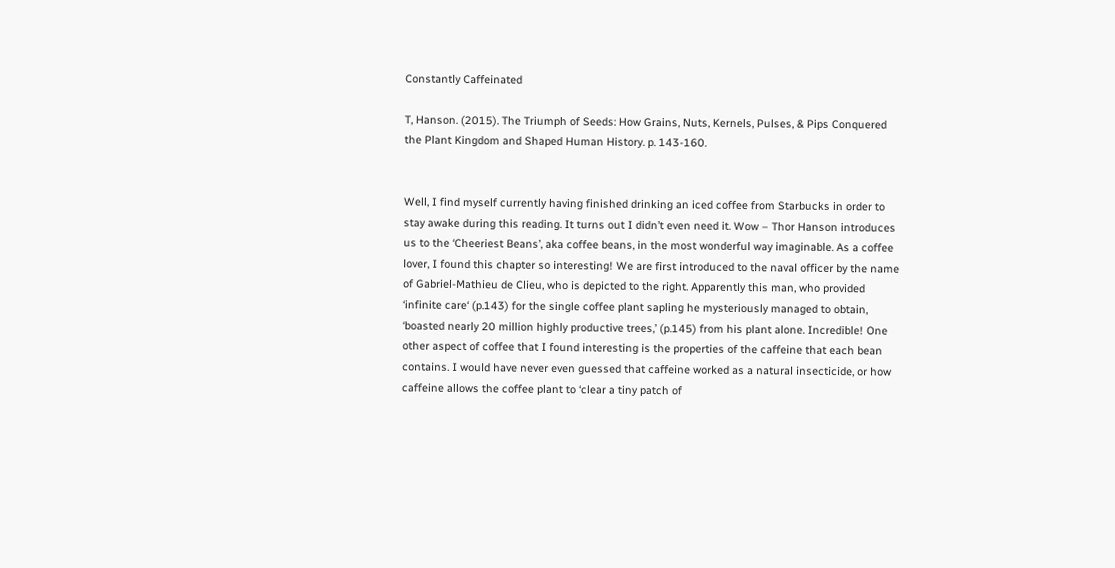Constantly Caffeinated

T, Hanson. (2015). The Triumph of Seeds: How Grains, Nuts, Kernels, Pulses, & Pips Conquered the Plant Kingdom and Shaped Human History. p. 143-160.


Well, I find myself currently having finished drinking an iced coffee from Starbucks in order to stay awake during this reading. It turns out I didn’t even need it. Wow – Thor Hanson introduces us to the ‘Cheeriest Beans’, aka coffee beans, in the most wonderful way imaginable. As a coffee lover, I found this chapter so interesting! We are first introduced to the naval officer by the name of Gabriel-Mathieu de Clieu, who is depicted to the right. Apparently this man, who provided ‘infinite care‘ (p.143) for the single coffee plant sapling he mysteriously managed to obtain, ‘boasted nearly 20 million highly productive trees,’ (p.145) from his plant alone. Incredible! One other aspect of coffee that I found interesting is the properties of the caffeine that each bean contains. I would have never even guessed that caffeine worked as a natural insecticide, or how caffeine allows the coffee plant to ‘clear a tiny patch of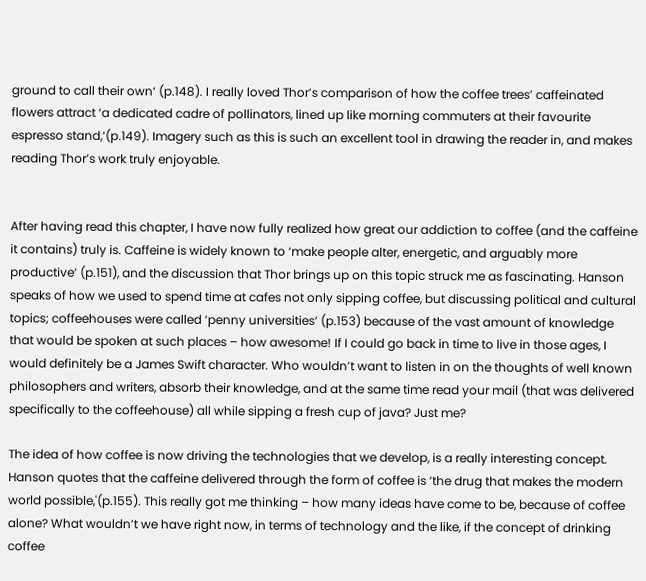ground to call their own‘ (p.148). I really loved Thor’s comparison of how the coffee trees’ caffeinated flowers attract ‘a dedicated cadre of pollinators, lined up like morning commuters at their favourite espresso stand,‘(p.149). Imagery such as this is such an excellent tool in drawing the reader in, and makes reading Thor’s work truly enjoyable.


After having read this chapter, I have now fully realized how great our addiction to coffee (and the caffeine it contains) truly is. Caffeine is widely known to ‘make people alter, energetic, and arguably more productive‘ (p.151), and the discussion that Thor brings up on this topic struck me as fascinating. Hanson speaks of how we used to spend time at cafes not only sipping coffee, but discussing political and cultural topics; coffeehouses were called ‘penny universities‘ (p.153) because of the vast amount of knowledge that would be spoken at such places – how awesome! If I could go back in time to live in those ages, I would definitely be a James Swift character. Who wouldn’t want to listen in on the thoughts of well known philosophers and writers, absorb their knowledge, and at the same time read your mail (that was delivered specifically to the coffeehouse) all while sipping a fresh cup of java? Just me?

The idea of how coffee is now driving the technologies that we develop, is a really interesting concept. Hanson quotes that the caffeine delivered through the form of coffee is ‘the drug that makes the modern world possible,'(p.155). This really got me thinking – how many ideas have come to be, because of coffee alone? What wouldn’t we have right now, in terms of technology and the like, if the concept of drinking coffee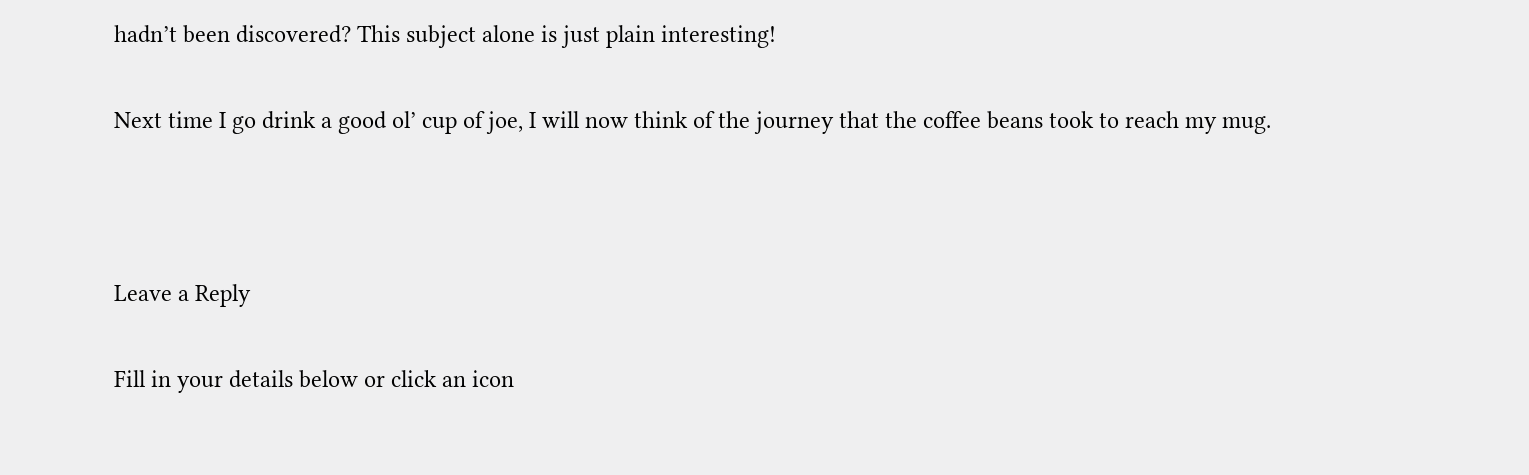hadn’t been discovered? This subject alone is just plain interesting!

Next time I go drink a good ol’ cup of joe, I will now think of the journey that the coffee beans took to reach my mug.



Leave a Reply

Fill in your details below or click an icon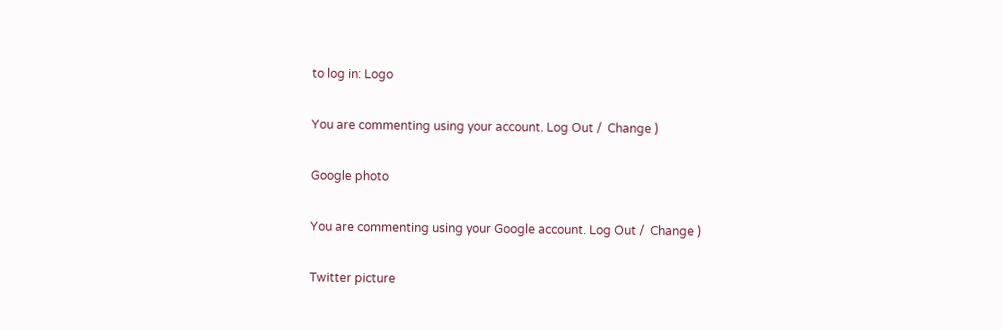to log in: Logo

You are commenting using your account. Log Out /  Change )

Google photo

You are commenting using your Google account. Log Out /  Change )

Twitter picture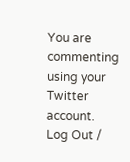You are commenting using your Twitter account. Log Out /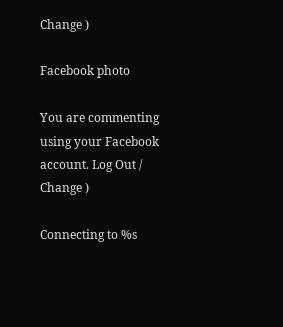Change )

Facebook photo

You are commenting using your Facebook account. Log Out /  Change )

Connecting to %s